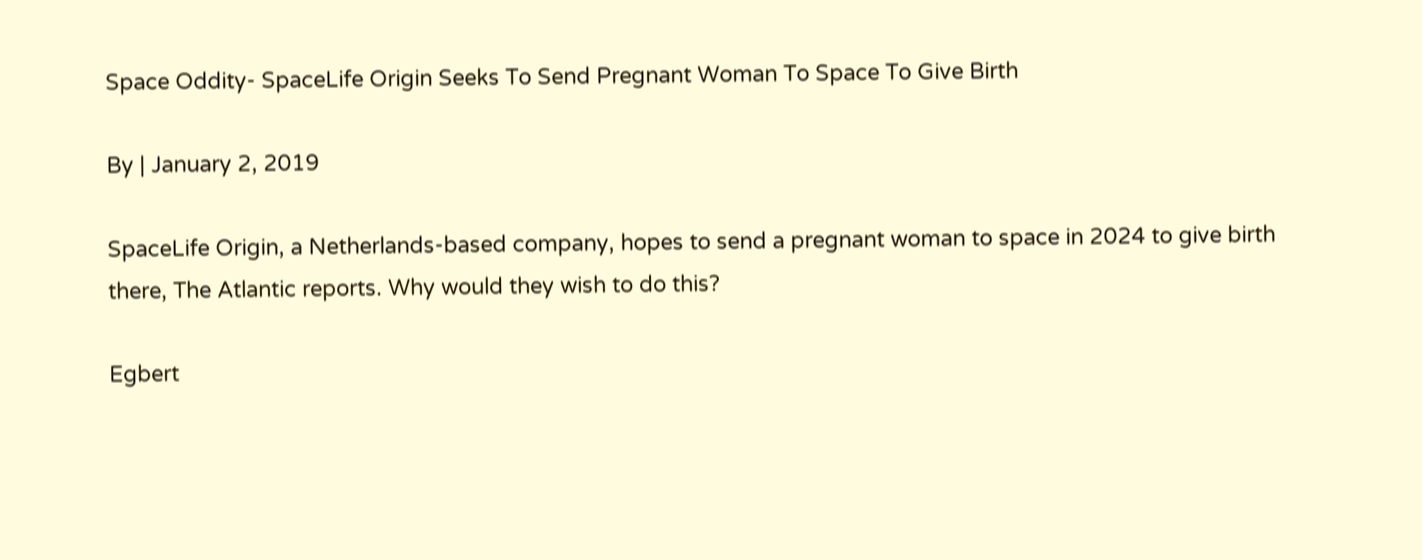Space Oddity- SpaceLife Origin Seeks To Send Pregnant Woman To Space To Give Birth

By | January 2, 2019

SpaceLife Origin, a Netherlands-based company, hopes to send a pregnant woman to space in 2024 to give birth there, The Atlantic reports. Why would they wish to do this?

Egbert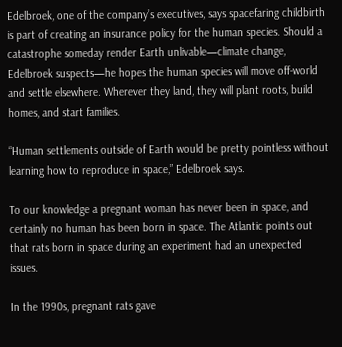Edelbroek, one of the company’s executives, says spacefaring childbirth is part of creating an insurance policy for the human species. Should a catastrophe someday render Earth unlivable—climate change, Edelbroek suspects—he hopes the human species will move off-world and settle elsewhere. Wherever they land, they will plant roots, build homes, and start families.

“Human settlements outside of Earth would be pretty pointless without learning how to reproduce in space,” Edelbroek says.

To our knowledge a pregnant woman has never been in space, and certainly no human has been born in space. The Atlantic points out that rats born in space during an experiment had an unexpected issues.

In the 1990s, pregnant rats gave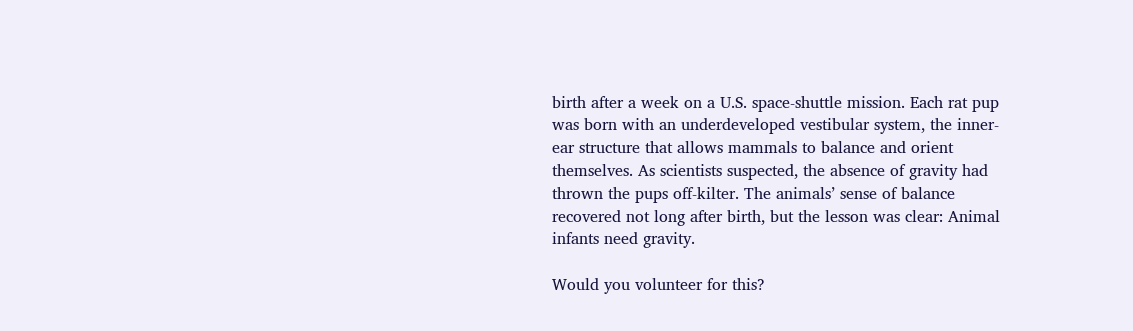birth after a week on a U.S. space-shuttle mission. Each rat pup was born with an underdeveloped vestibular system, the inner-ear structure that allows mammals to balance and orient themselves. As scientists suspected, the absence of gravity had thrown the pups off-kilter. The animals’ sense of balance recovered not long after birth, but the lesson was clear: Animal infants need gravity.

Would you volunteer for this?